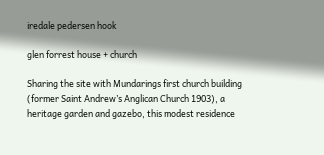iredale pedersen hook

glen forrest house + church

Sharing the site with Mundarings first church building (former Saint Andrew’s Anglican Church 1903), a heritage garden and gazebo, this modest residence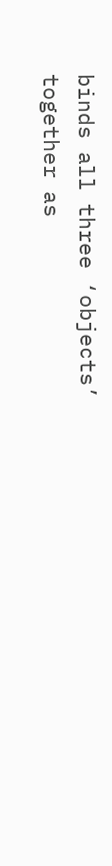binds all three ‘objects’ together as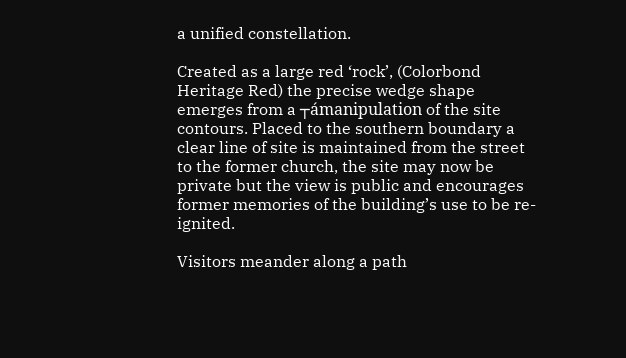a unified constellation.

Created as a large red ‘rock’, (Colorbond Heritage Red) the precise wedge shape emerges from a ┬ámanipulation of the site contours. Placed to the southern boundary a clear line of site is maintained from the street to the former church, the site may now be private but the view is public and encourages former memories of the building’s use to be re-ignited.

Visitors meander along a path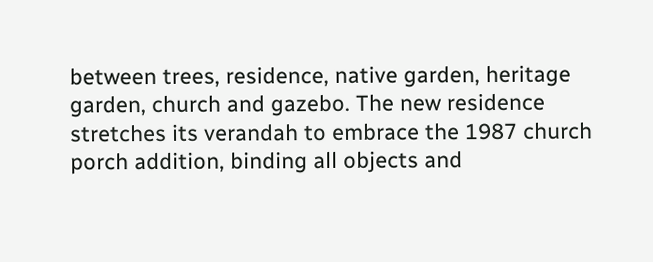between trees, residence, native garden, heritage garden, church and gazebo. The new residence stretches its verandah to embrace the 1987 church porch addition, binding all objects and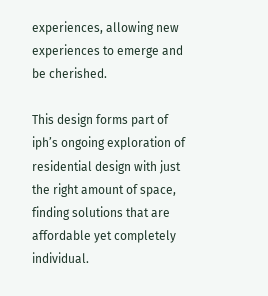experiences, allowing new experiences to emerge and be cherished.

This design forms part of iph’s ongoing exploration of residential design with just the right amount of space, finding solutions that are affordable yet completely individual.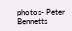photos- Peter Bennetts